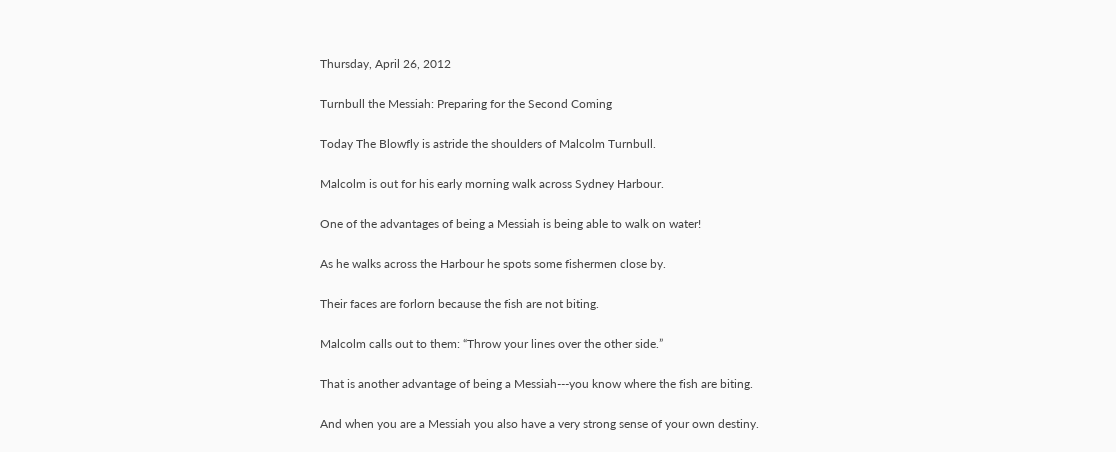Thursday, April 26, 2012

Turnbull the Messiah: Preparing for the Second Coming

Today The Blowfly is astride the shoulders of Malcolm Turnbull.

Malcolm is out for his early morning walk across Sydney Harbour.

One of the advantages of being a Messiah is being able to walk on water!

As he walks across the Harbour he spots some fishermen close by.

Their faces are forlorn because the fish are not biting.

Malcolm calls out to them: “Throw your lines over the other side.”

That is another advantage of being a Messiah---you know where the fish are biting.

And when you are a Messiah you also have a very strong sense of your own destiny.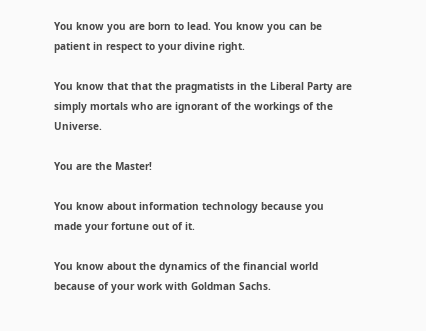You know you are born to lead. You know you can be patient in respect to your divine right.

You know that that the pragmatists in the Liberal Party are simply mortals who are ignorant of the workings of the Universe.

You are the Master!

You know about information technology because you made your fortune out of it.

You know about the dynamics of the financial world because of your work with Goldman Sachs.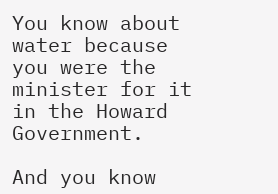You know about water because you were the minister for it in the Howard Government.

And you know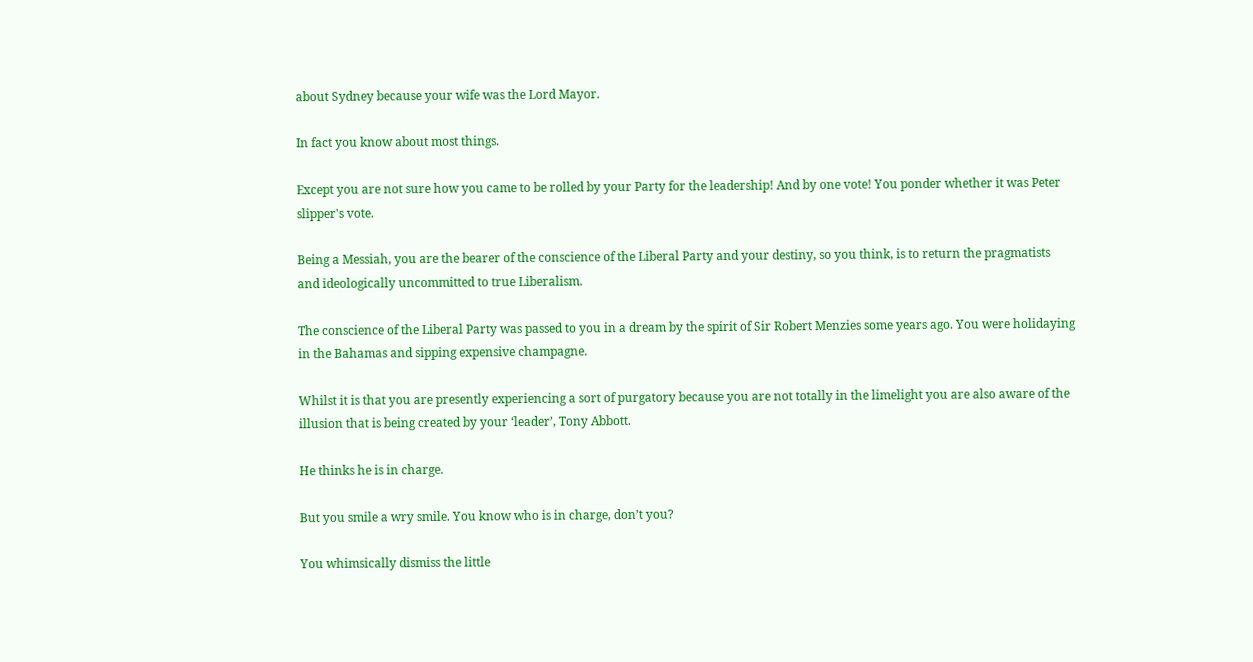about Sydney because your wife was the Lord Mayor.

In fact you know about most things.

Except you are not sure how you came to be rolled by your Party for the leadership! And by one vote! You ponder whether it was Peter slipper's vote.

Being a Messiah, you are the bearer of the conscience of the Liberal Party and your destiny, so you think, is to return the pragmatists and ideologically uncommitted to true Liberalism.

The conscience of the Liberal Party was passed to you in a dream by the spirit of Sir Robert Menzies some years ago. You were holidaying in the Bahamas and sipping expensive champagne.

Whilst it is that you are presently experiencing a sort of purgatory because you are not totally in the limelight you are also aware of the illusion that is being created by your ‘leader’, Tony Abbott.

He thinks he is in charge.

But you smile a wry smile. You know who is in charge, don’t you?

You whimsically dismiss the little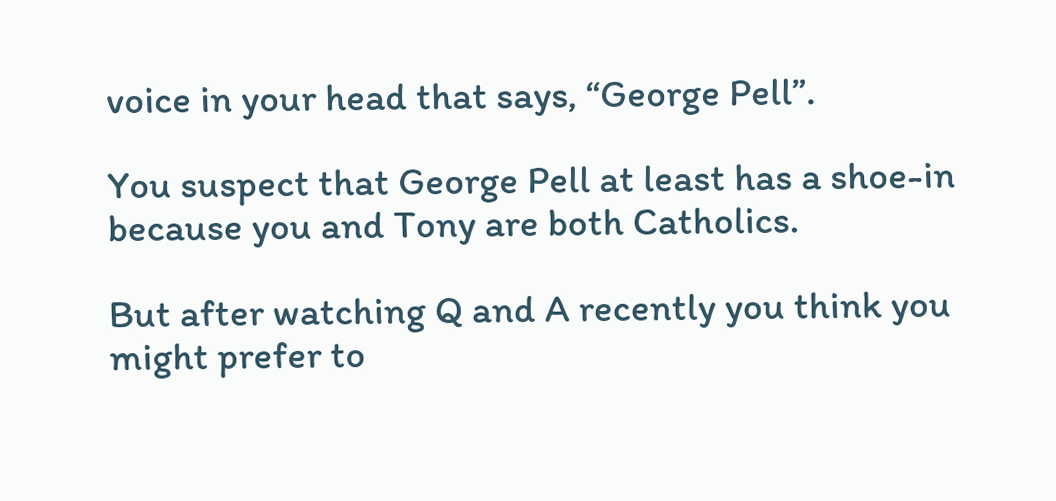voice in your head that says, “George Pell”.

You suspect that George Pell at least has a shoe-in because you and Tony are both Catholics.

But after watching Q and A recently you think you might prefer to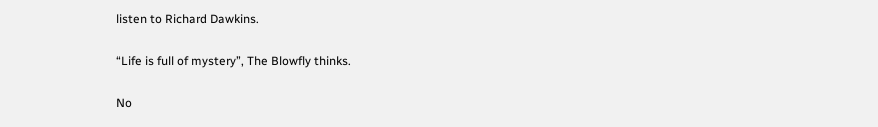listen to Richard Dawkins.

“Life is full of mystery”, The Blowfly thinks.

No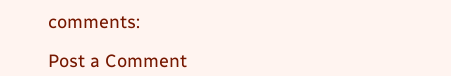comments:

Post a Comment